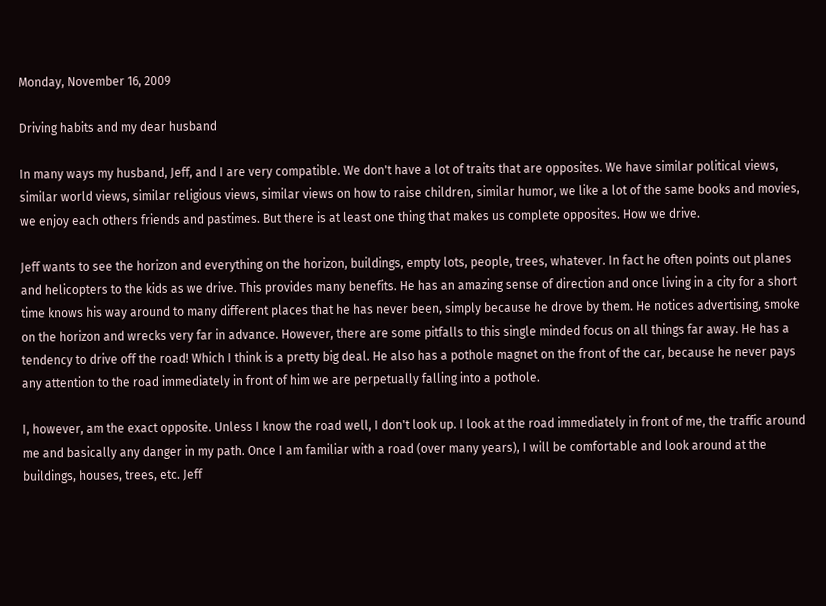Monday, November 16, 2009

Driving habits and my dear husband

In many ways my husband, Jeff, and I are very compatible. We don't have a lot of traits that are opposites. We have similar political views, similar world views, similar religious views, similar views on how to raise children, similar humor, we like a lot of the same books and movies, we enjoy each others friends and pastimes. But there is at least one thing that makes us complete opposites. How we drive.

Jeff wants to see the horizon and everything on the horizon, buildings, empty lots, people, trees, whatever. In fact he often points out planes and helicopters to the kids as we drive. This provides many benefits. He has an amazing sense of direction and once living in a city for a short time knows his way around to many different places that he has never been, simply because he drove by them. He notices advertising, smoke on the horizon and wrecks very far in advance. However, there are some pitfalls to this single minded focus on all things far away. He has a tendency to drive off the road! Which I think is a pretty big deal. He also has a pothole magnet on the front of the car, because he never pays any attention to the road immediately in front of him we are perpetually falling into a pothole.

I, however, am the exact opposite. Unless I know the road well, I don't look up. I look at the road immediately in front of me, the traffic around me and basically any danger in my path. Once I am familiar with a road (over many years), I will be comfortable and look around at the buildings, houses, trees, etc. Jeff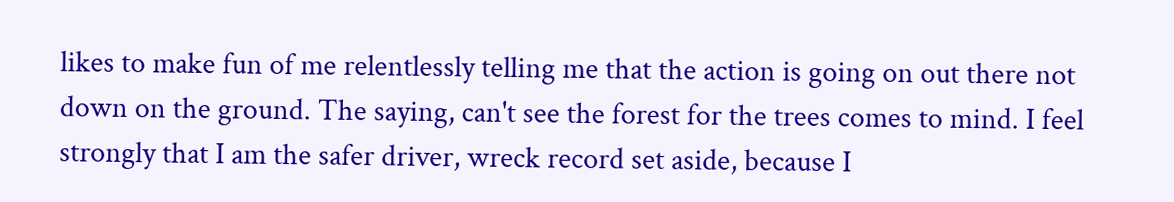likes to make fun of me relentlessly telling me that the action is going on out there not down on the ground. The saying, can't see the forest for the trees comes to mind. I feel strongly that I am the safer driver, wreck record set aside, because I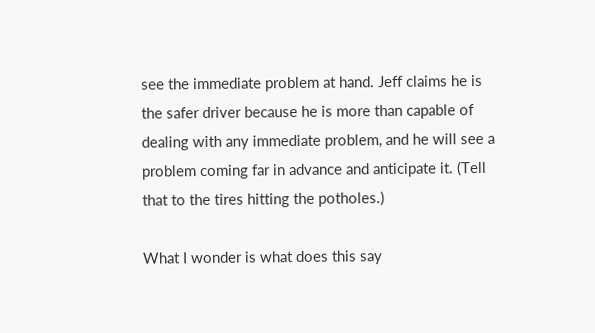see the immediate problem at hand. Jeff claims he is the safer driver because he is more than capable of dealing with any immediate problem, and he will see a problem coming far in advance and anticipate it. (Tell that to the tires hitting the potholes.)

What I wonder is what does this say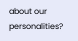about our personalities?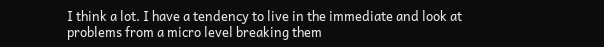I think a lot. I have a tendency to live in the immediate and look at problems from a micro level breaking them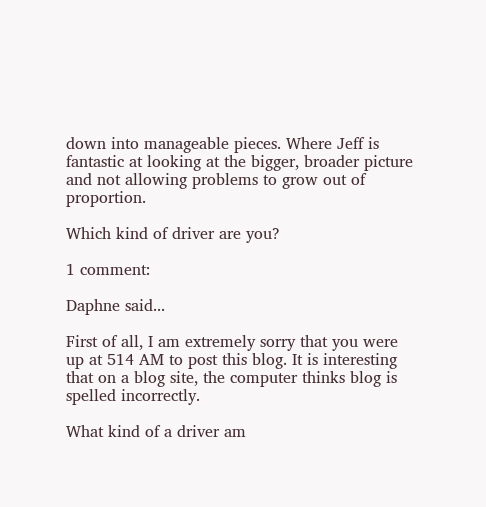down into manageable pieces. Where Jeff is fantastic at looking at the bigger, broader picture and not allowing problems to grow out of proportion.

Which kind of driver are you?

1 comment:

Daphne said...

First of all, I am extremely sorry that you were up at 514 AM to post this blog. It is interesting that on a blog site, the computer thinks blog is spelled incorrectly.

What kind of a driver am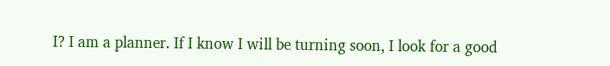I? I am a planner. If I know I will be turning soon, I look for a good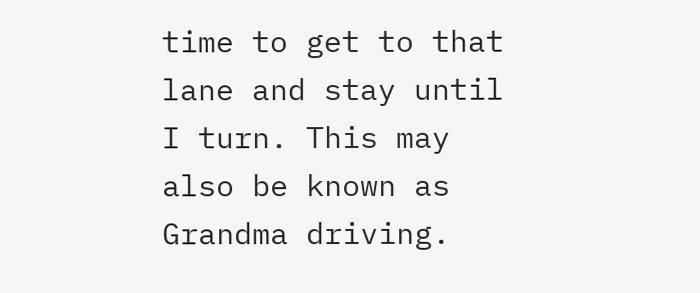time to get to that lane and stay until I turn. This may also be known as Grandma driving.